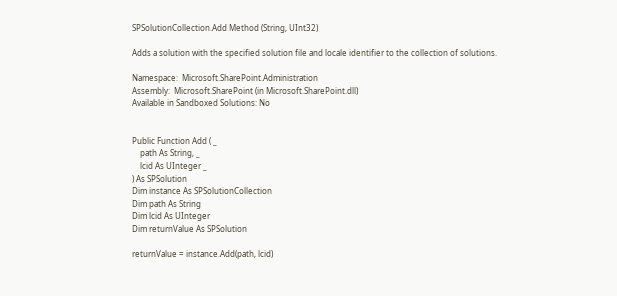SPSolutionCollection.Add Method (String, UInt32)

Adds a solution with the specified solution file and locale identifier to the collection of solutions.

Namespace:  Microsoft.SharePoint.Administration
Assembly:  Microsoft.SharePoint (in Microsoft.SharePoint.dll)
Available in Sandboxed Solutions: No


Public Function Add ( _
    path As String, _
    lcid As UInteger _
) As SPSolution
Dim instance As SPSolutionCollection
Dim path As String
Dim lcid As UInteger
Dim returnValue As SPSolution

returnValue = instance.Add(path, lcid)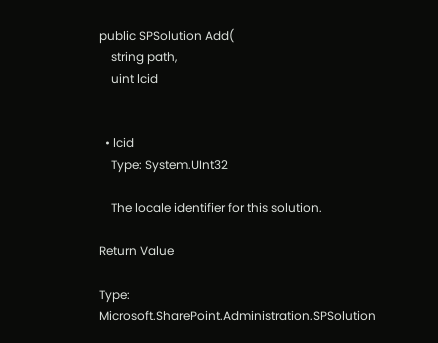public SPSolution Add(
    string path,
    uint lcid


  • lcid
    Type: System.UInt32

    The locale identifier for this solution.

Return Value

Type: Microsoft.SharePoint.Administration.SPSolution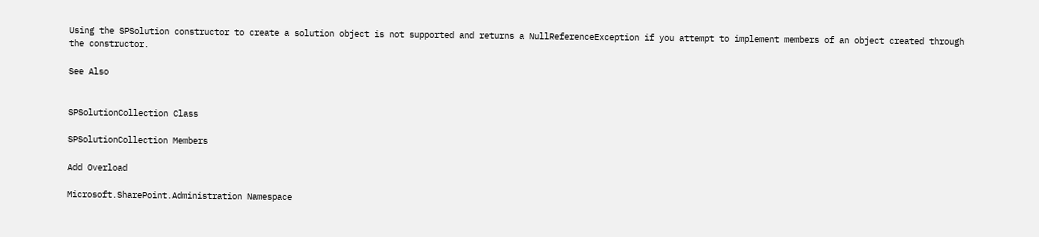Using the SPSolution constructor to create a solution object is not supported and returns a NullReferenceException if you attempt to implement members of an object created through the constructor.

See Also


SPSolutionCollection Class

SPSolutionCollection Members

Add Overload

Microsoft.SharePoint.Administration Namespace